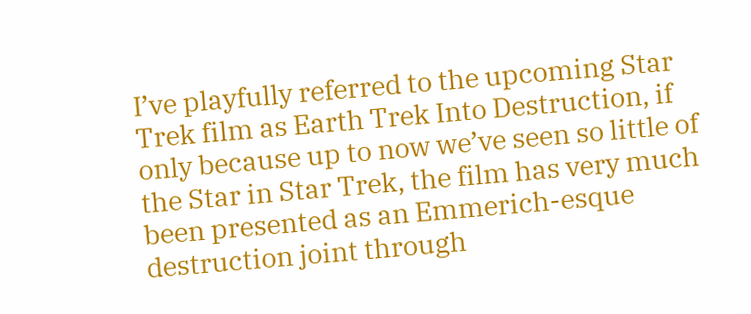I’ve playfully referred to the upcoming Star Trek film as Earth Trek Into Destruction, if only because up to now we’ve seen so little of the Star in Star Trek, the film has very much been presented as an Emmerich-esque destruction joint through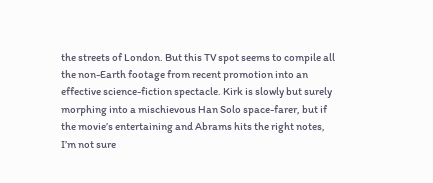the streets of London. But this TV spot seems to compile all the non-Earth footage from recent promotion into an effective science-fiction spectacle. Kirk is slowly but surely morphing into a mischievous Han Solo space-farer, but if the movie’s entertaining and Abrams hits the right notes, I’m not sure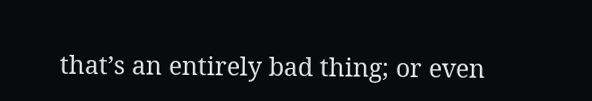that’s an entirely bad thing; or even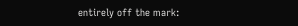entirely off the mark: